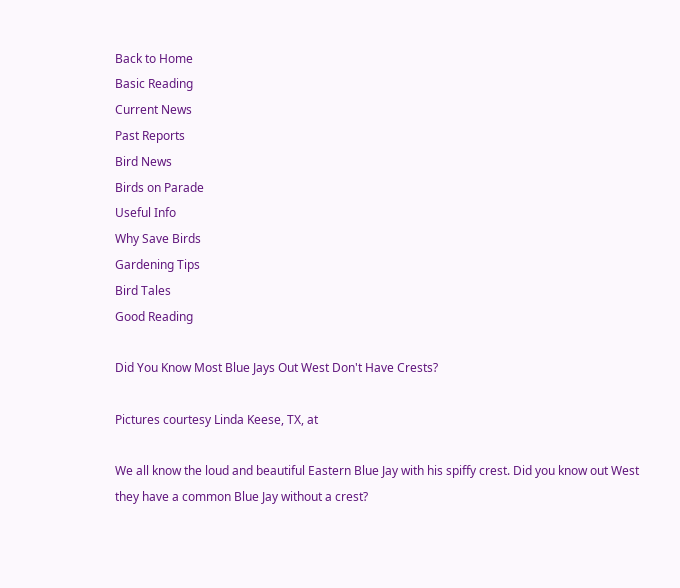Back to Home
Basic Reading
Current News
Past Reports
Bird News
Birds on Parade
Useful Info
Why Save Birds
Gardening Tips
Bird Tales
Good Reading

Did You Know Most Blue Jays Out West Don't Have Crests?

Pictures courtesy Linda Keese, TX, at

We all know the loud and beautiful Eastern Blue Jay with his spiffy crest. Did you know out West they have a common Blue Jay without a crest?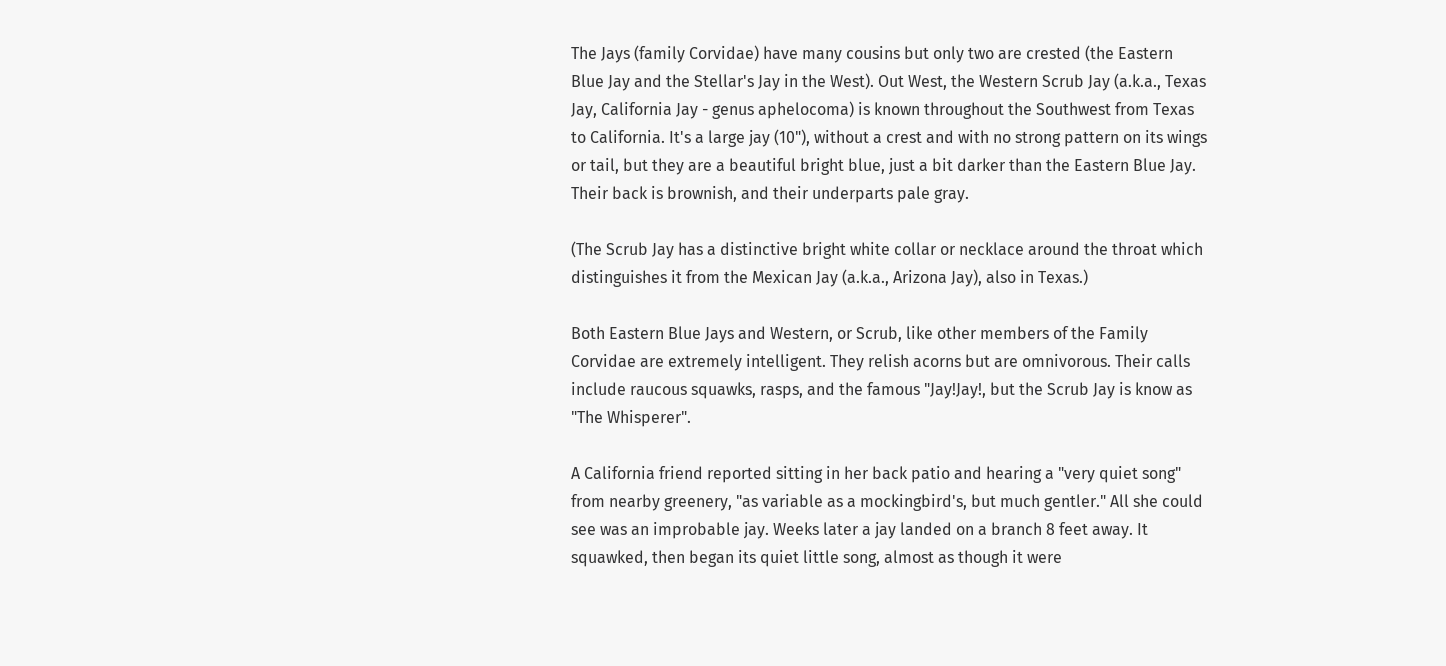The Jays (family Corvidae) have many cousins but only two are crested (the Eastern Blue Jay and the Stellar's Jay in the West). Out West, the Western Scrub Jay (a.k.a., Texas Jay, California Jay - genus aphelocoma) is known throughout the Southwest from Texas to California. It's a large jay (10"), without a crest and with no strong pattern on its wings or tail, but they are a beautiful bright blue, just a bit darker than the Eastern Blue Jay. Their back is brownish, and their underparts pale gray.

(The Scrub Jay has a distinctive bright white collar or necklace around the throat which distinguishes it from the Mexican Jay (a.k.a., Arizona Jay), also in Texas.)

Both Eastern Blue Jays and Western, or Scrub, like other members of the Family Corvidae are extremely intelligent. They relish acorns but are omnivorous. Their calls include raucous squawks, rasps, and the famous "Jay!Jay!, but the Scrub Jay is know as "The Whisperer".

A California friend reported sitting in her back patio and hearing a "very quiet song" from nearby greenery, "as variable as a mockingbird's, but much gentler." All she could see was an improbable jay. Weeks later a jay landed on a branch 8 feet away. It squawked, then began its quiet little song, almost as though it were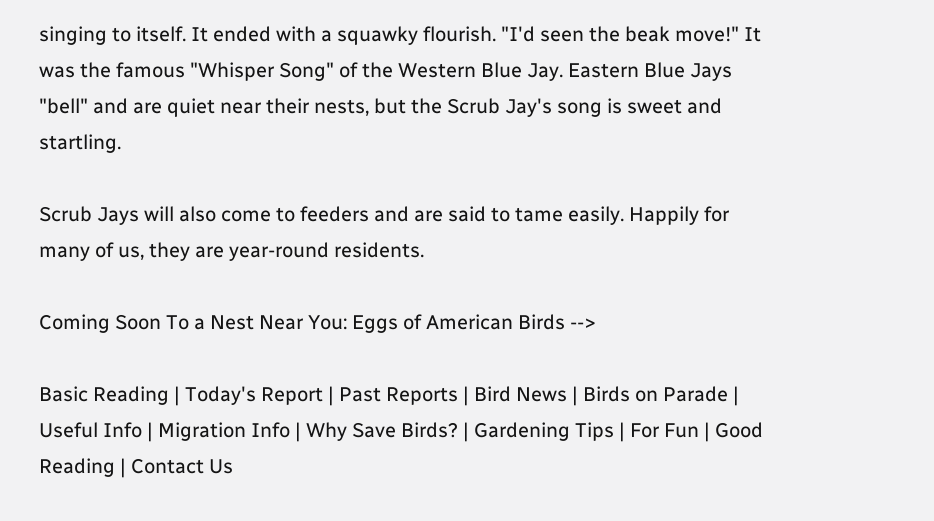singing to itself. It ended with a squawky flourish. "I'd seen the beak move!" It was the famous "Whisper Song" of the Western Blue Jay. Eastern Blue Jays "bell" and are quiet near their nests, but the Scrub Jay's song is sweet and startling.

Scrub Jays will also come to feeders and are said to tame easily. Happily for many of us, they are year-round residents.

Coming Soon To a Nest Near You: Eggs of American Birds -->

Basic Reading | Today's Report | Past Reports | Bird News | Birds on Parade | Useful Info | Migration Info | Why Save Birds? | Gardening Tips | For Fun | Good Reading | Contact Us